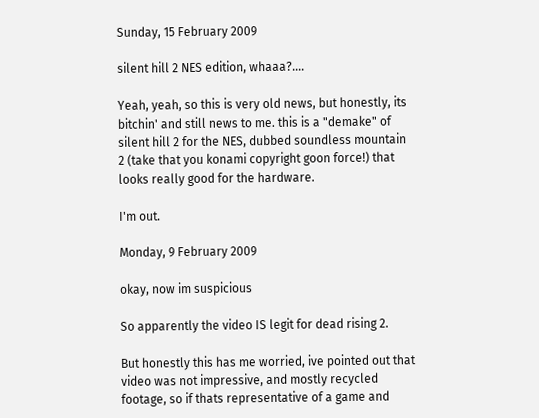Sunday, 15 February 2009

silent hill 2 NES edition, whaaa?....

Yeah, yeah, so this is very old news, but honestly, its bitchin' and still news to me. this is a "demake" of silent hill 2 for the NES, dubbed soundless mountain 2 (take that you konami copyright goon force!) that looks really good for the hardware.

I'm out.

Monday, 9 February 2009

okay, now im suspicious

So apparently the video IS legit for dead rising 2.

But honestly this has me worried, ive pointed out that video was not impressive, and mostly recycled footage, so if thats representative of a game and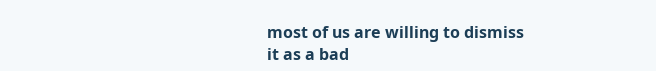most of us are willing to dismiss it as a bad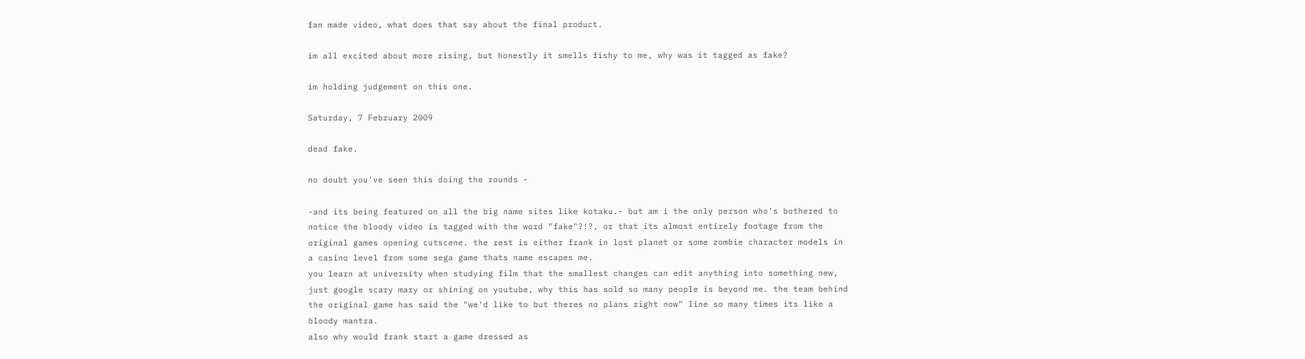fan made video, what does that say about the final product.

im all excited about more rising, but honestly it smells fishy to me, why was it tagged as fake?

im holding judgement on this one.

Saturday, 7 February 2009

dead fake.

no doubt you've seen this doing the rounds -

-and its being featured on all the big name sites like kotaku.- but am i the only person who's bothered to notice the bloody video is tagged with the word "fake"?!?, or that its almost entirely footage from the original games opening cutscene. the rest is either frank in lost planet or some zombie character models in a casino level from some sega game thats name escapes me.
you learn at university when studying film that the smallest changes can edit anything into something new, just google scary mary or shining on youtube, why this has sold so many people is beyond me. the team behind the original game has said the "we'd like to but theres no plans right now" line so many times its like a bloody mantra.
also why would frank start a game dressed as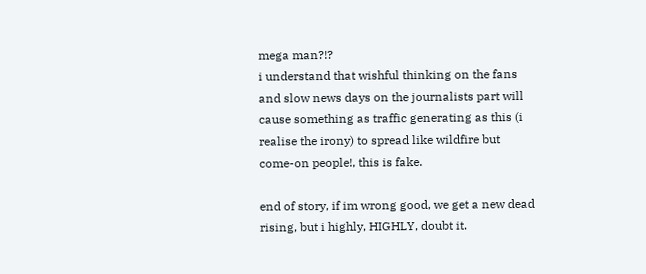mega man?!?
i understand that wishful thinking on the fans and slow news days on the journalists part will cause something as traffic generating as this (i realise the irony) to spread like wildfire but come-on people!, this is fake.

end of story, if im wrong good, we get a new dead rising, but i highly, HIGHLY, doubt it.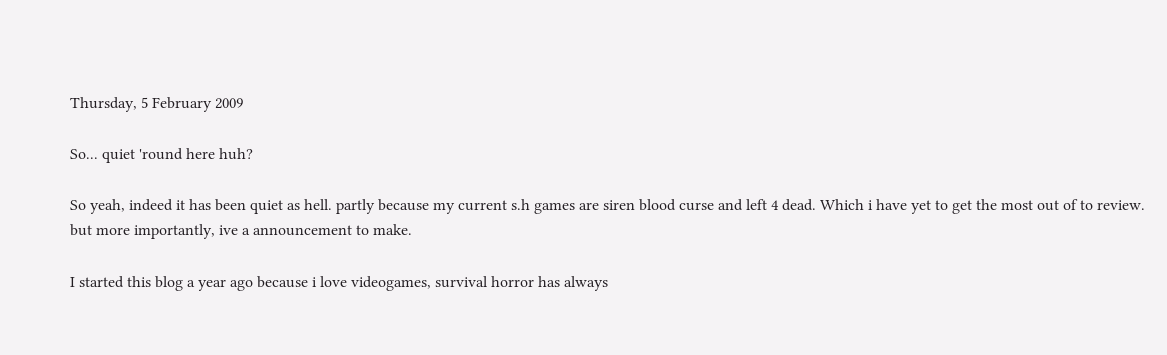Thursday, 5 February 2009

So... quiet 'round here huh?

So yeah, indeed it has been quiet as hell. partly because my current s.h games are siren blood curse and left 4 dead. Which i have yet to get the most out of to review. but more importantly, ive a announcement to make.

I started this blog a year ago because i love videogames, survival horror has always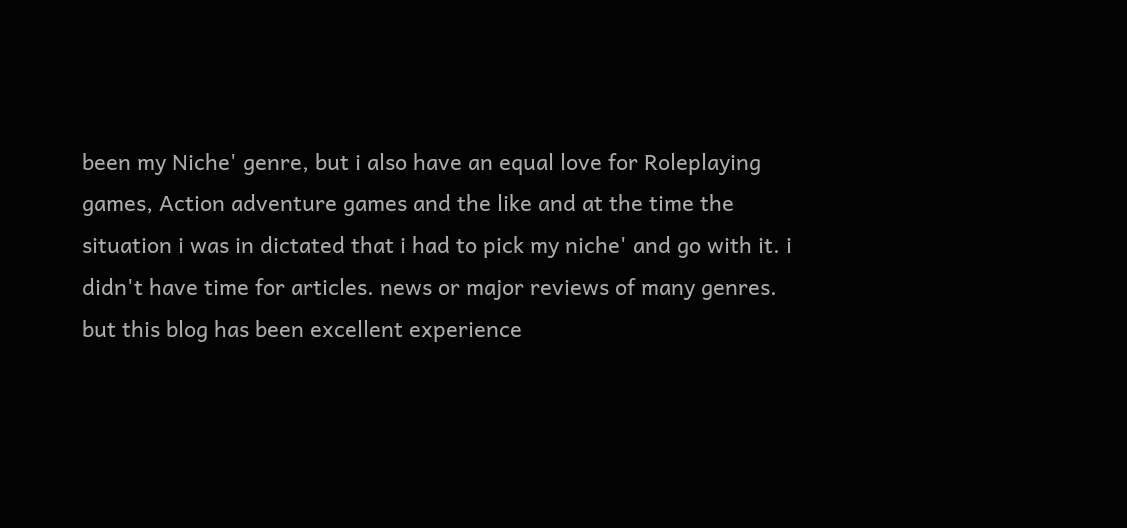been my Niche' genre, but i also have an equal love for Roleplaying games, Action adventure games and the like and at the time the situation i was in dictated that i had to pick my niche' and go with it. i didn't have time for articles. news or major reviews of many genres. but this blog has been excellent experience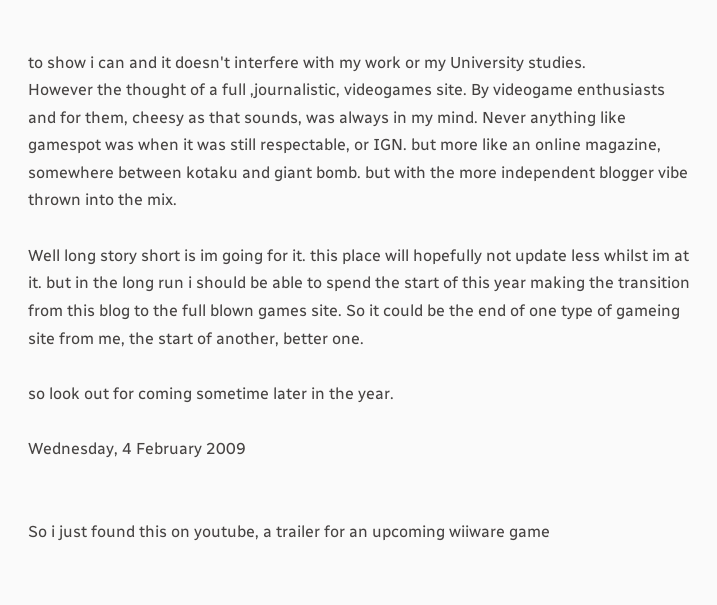to show i can and it doesn't interfere with my work or my University studies.
However the thought of a full ,journalistic, videogames site. By videogame enthusiasts and for them, cheesy as that sounds, was always in my mind. Never anything like gamespot was when it was still respectable, or IGN. but more like an online magazine, somewhere between kotaku and giant bomb. but with the more independent blogger vibe thrown into the mix.

Well long story short is im going for it. this place will hopefully not update less whilst im at it. but in the long run i should be able to spend the start of this year making the transition from this blog to the full blown games site. So it could be the end of one type of gameing site from me, the start of another, better one.

so look out for coming sometime later in the year.

Wednesday, 4 February 2009


So i just found this on youtube, a trailer for an upcoming wiiware game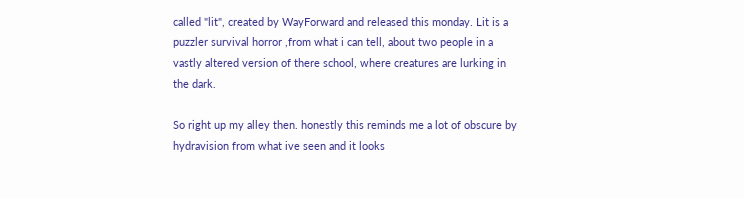called "lit", created by WayForward and released this monday. Lit is a puzzler survival horror ,from what i can tell, about two people in a vastly altered version of there school, where creatures are lurking in the dark.

So right up my alley then. honestly this reminds me a lot of obscure by hydravision from what ive seen and it looks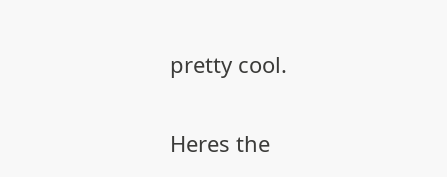pretty cool.

Heres the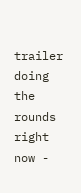trailer doing the rounds right now -